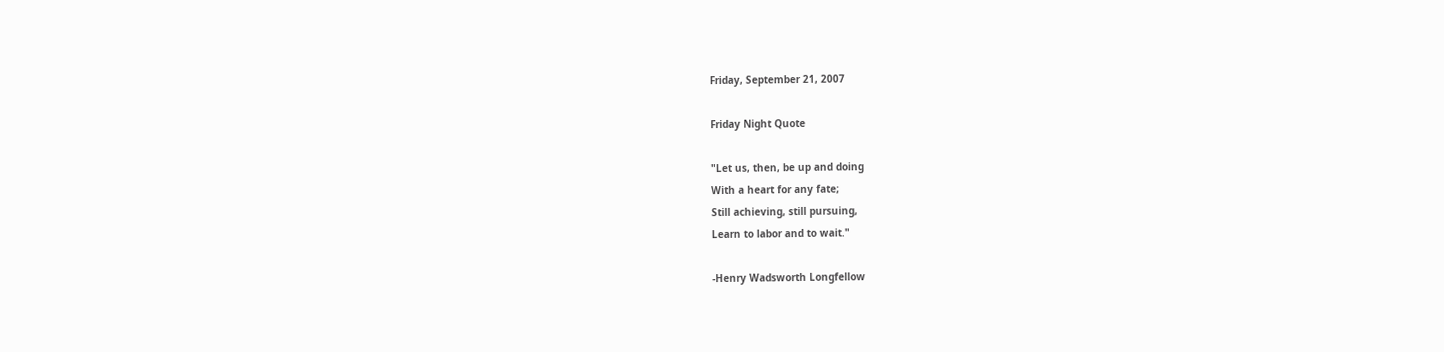Friday, September 21, 2007

Friday Night Quote

"Let us, then, be up and doing
With a heart for any fate;
Still achieving, still pursuing,
Learn to labor and to wait."

-Henry Wadsworth Longfellow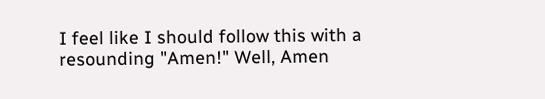I feel like I should follow this with a resounding "Amen!" Well, Amen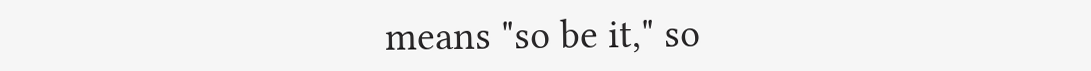means "so be it," so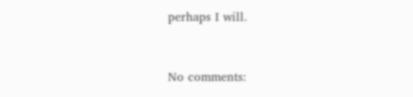perhaps I will.



No comments: